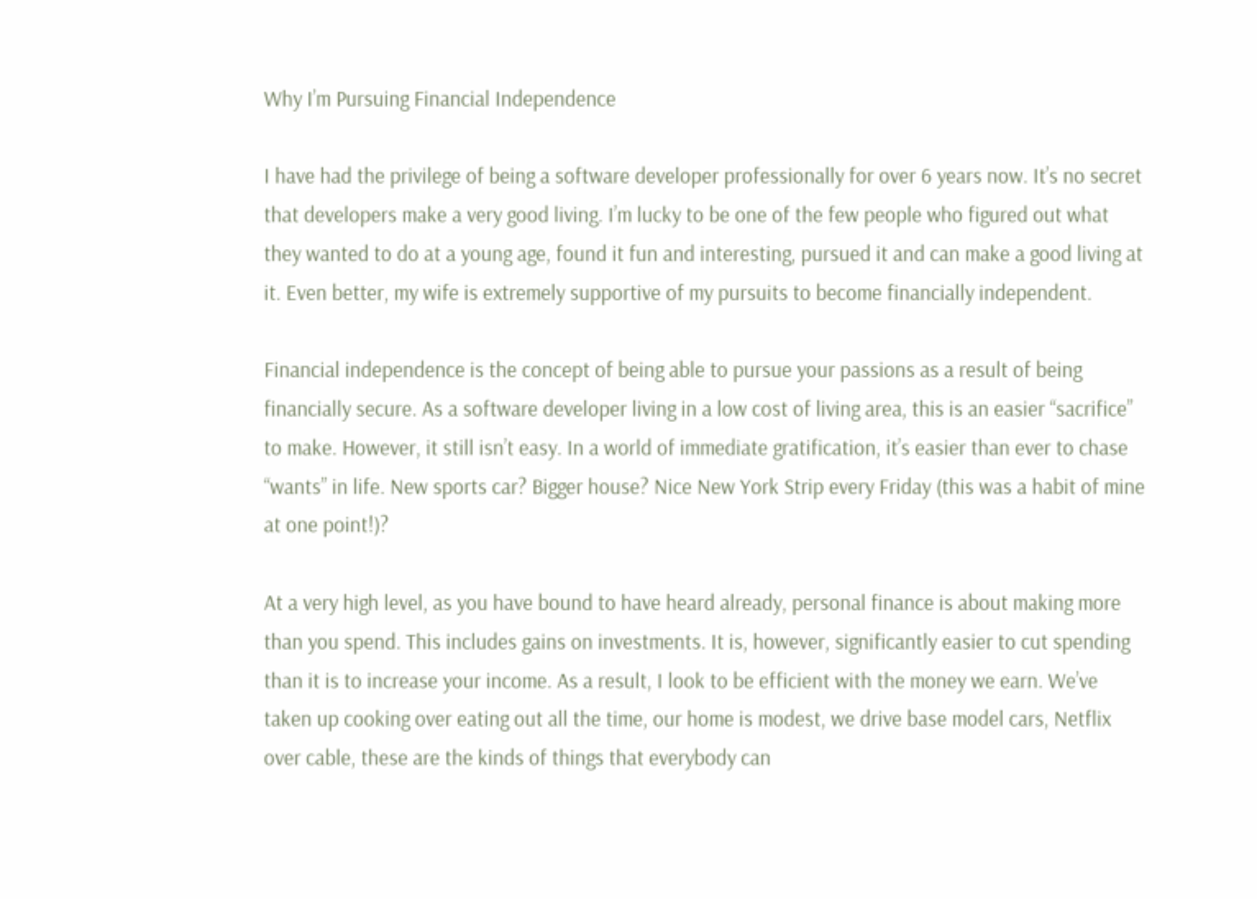Why I’m Pursuing Financial Independence

I have had the privilege of being a software developer professionally for over 6 years now. It’s no secret that developers make a very good living. I’m lucky to be one of the few people who figured out what they wanted to do at a young age, found it fun and interesting, pursued it and can make a good living at it. Even better, my wife is extremely supportive of my pursuits to become financially independent.

Financial independence is the concept of being able to pursue your passions as a result of being financially secure. As a software developer living in a low cost of living area, this is an easier “sacrifice” to make. However, it still isn’t easy. In a world of immediate gratification, it’s easier than ever to chase “wants” in life. New sports car? Bigger house? Nice New York Strip every Friday (this was a habit of mine at one point!)?

At a very high level, as you have bound to have heard already, personal finance is about making more than you spend. This includes gains on investments. It is, however, significantly easier to cut spending than it is to increase your income. As a result, I look to be efficient with the money we earn. We’ve taken up cooking over eating out all the time, our home is modest, we drive base model cars, Netflix over cable, these are the kinds of things that everybody can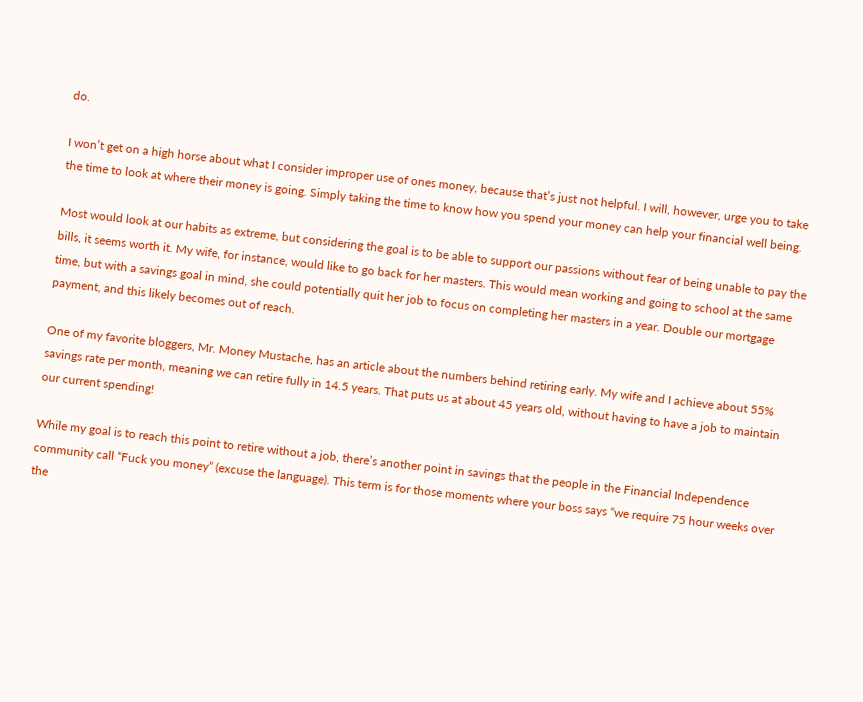do.

I won’t get on a high horse about what I consider improper use of ones money, because that’s just not helpful. I will, however, urge you to take the time to look at where their money is going. Simply taking the time to know how you spend your money can help your financial well being.

Most would look at our habits as extreme, but considering the goal is to be able to support our passions without fear of being unable to pay the bills, it seems worth it. My wife, for instance, would like to go back for her masters. This would mean working and going to school at the same time, but with a savings goal in mind, she could potentially quit her job to focus on completing her masters in a year. Double our mortgage payment, and this likely becomes out of reach.

One of my favorite bloggers, Mr. Money Mustache, has an article about the numbers behind retiring early. My wife and I achieve about 55% savings rate per month, meaning we can retire fully in 14.5 years. That puts us at about 45 years old, without having to have a job to maintain our current spending!

While my goal is to reach this point to retire without a job, there’s another point in savings that the people in the Financial Independence community call “Fuck you money” (excuse the language). This term is for those moments where your boss says “we require 75 hour weeks over the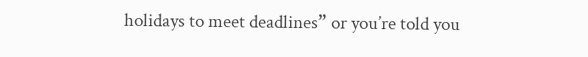holidays to meet deadlines” or you’re told you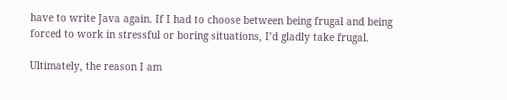have to write Java again. If I had to choose between being frugal and being forced to work in stressful or boring situations, I’d gladly take frugal.

Ultimately, the reason I am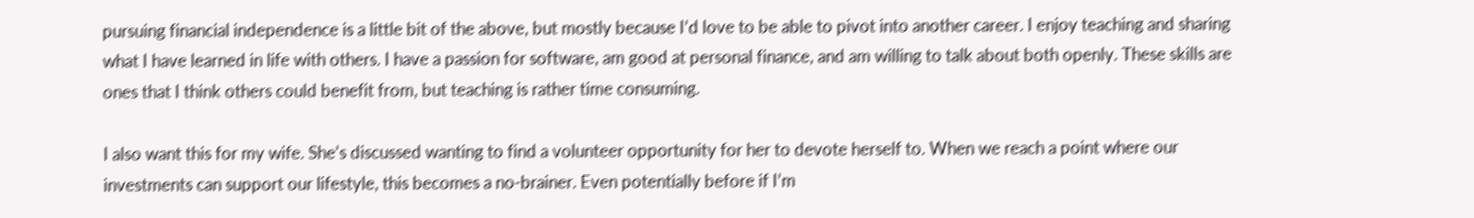pursuing financial independence is a little bit of the above, but mostly because I’d love to be able to pivot into another career. I enjoy teaching and sharing what I have learned in life with others. I have a passion for software, am good at personal finance, and am willing to talk about both openly. These skills are ones that I think others could benefit from, but teaching is rather time consuming.

I also want this for my wife. She’s discussed wanting to find a volunteer opportunity for her to devote herself to. When we reach a point where our investments can support our lifestyle, this becomes a no-brainer. Even potentially before if I’m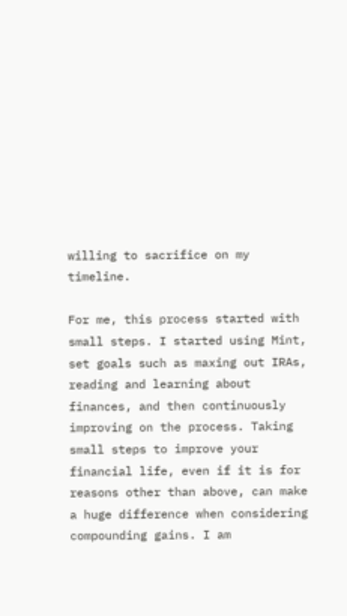willing to sacrifice on my timeline.

For me, this process started with small steps. I started using Mint, set goals such as maxing out IRAs, reading and learning about finances, and then continuously improving on the process. Taking small steps to improve your financial life, even if it is for reasons other than above, can make a huge difference when considering compounding gains. I am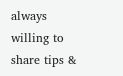always willing to share tips &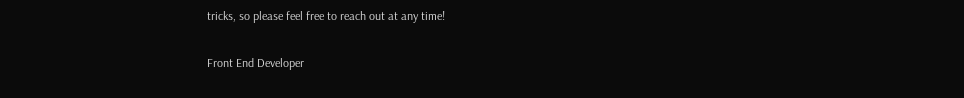tricks, so please feel free to reach out at any time!

Front End Developer